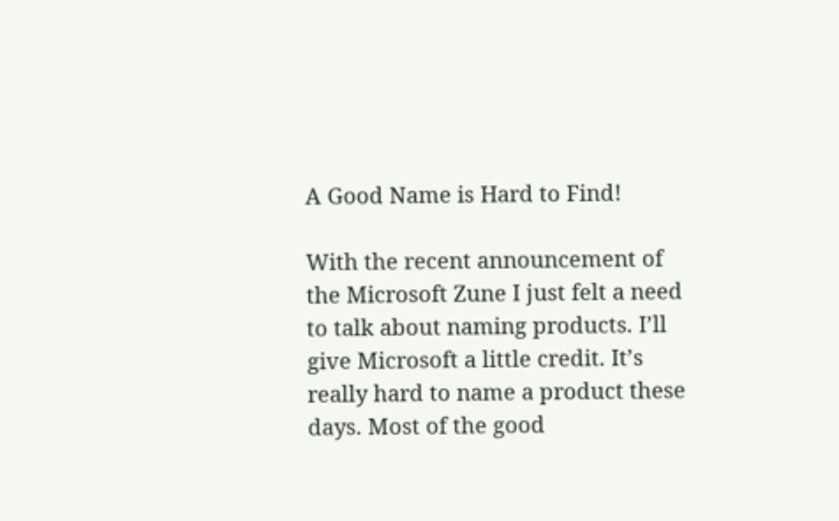A Good Name is Hard to Find!

With the recent announcement of the Microsoft Zune I just felt a need to talk about naming products. I’ll give Microsoft a little credit. It’s really hard to name a product these days. Most of the good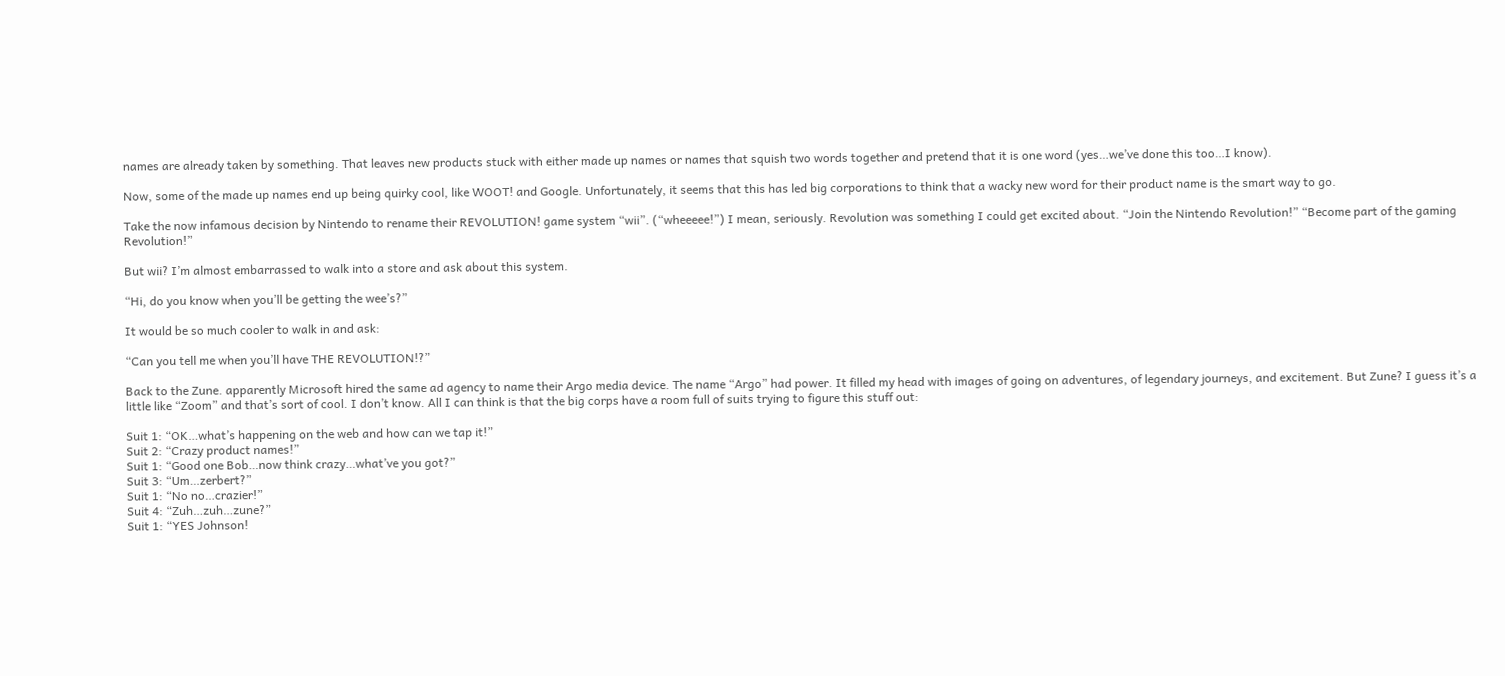names are already taken by something. That leaves new products stuck with either made up names or names that squish two words together and pretend that it is one word (yes…we’ve done this too…I know).

Now, some of the made up names end up being quirky cool, like WOOT! and Google. Unfortunately, it seems that this has led big corporations to think that a wacky new word for their product name is the smart way to go.

Take the now infamous decision by Nintendo to rename their REVOLUTION! game system “wii”. (“wheeeee!”) I mean, seriously. Revolution was something I could get excited about. “Join the Nintendo Revolution!” “Become part of the gaming Revolution!”

But wii? I’m almost embarrassed to walk into a store and ask about this system.

“Hi, do you know when you’ll be getting the wee’s?”

It would be so much cooler to walk in and ask:

“Can you tell me when you’ll have THE REVOLUTION!?”

Back to the Zune. apparently Microsoft hired the same ad agency to name their Argo media device. The name “Argo” had power. It filled my head with images of going on adventures, of legendary journeys, and excitement. But Zune? I guess it’s a little like “Zoom” and that’s sort of cool. I don’t know. All I can think is that the big corps have a room full of suits trying to figure this stuff out:

Suit 1: “OK…what’s happening on the web and how can we tap it!”
Suit 2: “Crazy product names!”
Suit 1: “Good one Bob…now think crazy…what’ve you got?”
Suit 3: “Um…zerbert?”
Suit 1: “No no…crazier!”
Suit 4: “Zuh…zuh…zune?”
Suit 1: “YES Johnson!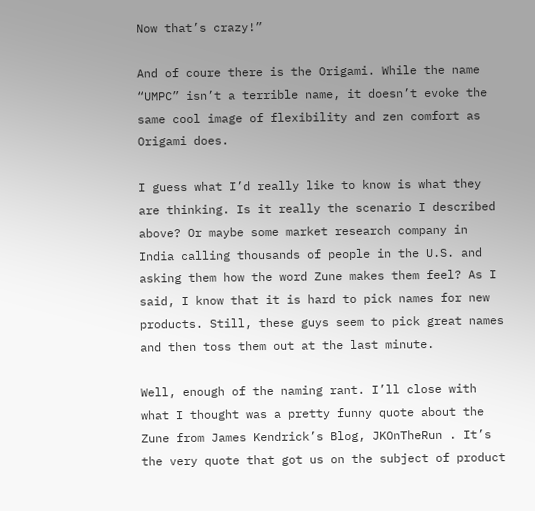Now that’s crazy!”

And of coure there is the Origami. While the name “UMPC” isn’t a terrible name, it doesn’t evoke the same cool image of flexibility and zen comfort as Origami does.

I guess what I’d really like to know is what they are thinking. Is it really the scenario I described above? Or maybe some market research company in India calling thousands of people in the U.S. and asking them how the word Zune makes them feel? As I said, I know that it is hard to pick names for new products. Still, these guys seem to pick great names and then toss them out at the last minute.

Well, enough of the naming rant. I’ll close with what I thought was a pretty funny quote about the Zune from James Kendrick’s Blog, JKOnTheRun . It’s the very quote that got us on the subject of product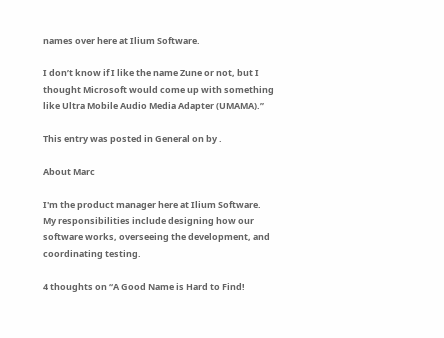names over here at Ilium Software.

I don’t know if I like the name Zune or not, but I thought Microsoft would come up with something like Ultra Mobile Audio Media Adapter (UMAMA).”

This entry was posted in General on by .

About Marc

I'm the product manager here at Ilium Software. My responsibilities include designing how our software works, overseeing the development, and coordinating testing.

4 thoughts on “A Good Name is Hard to Find!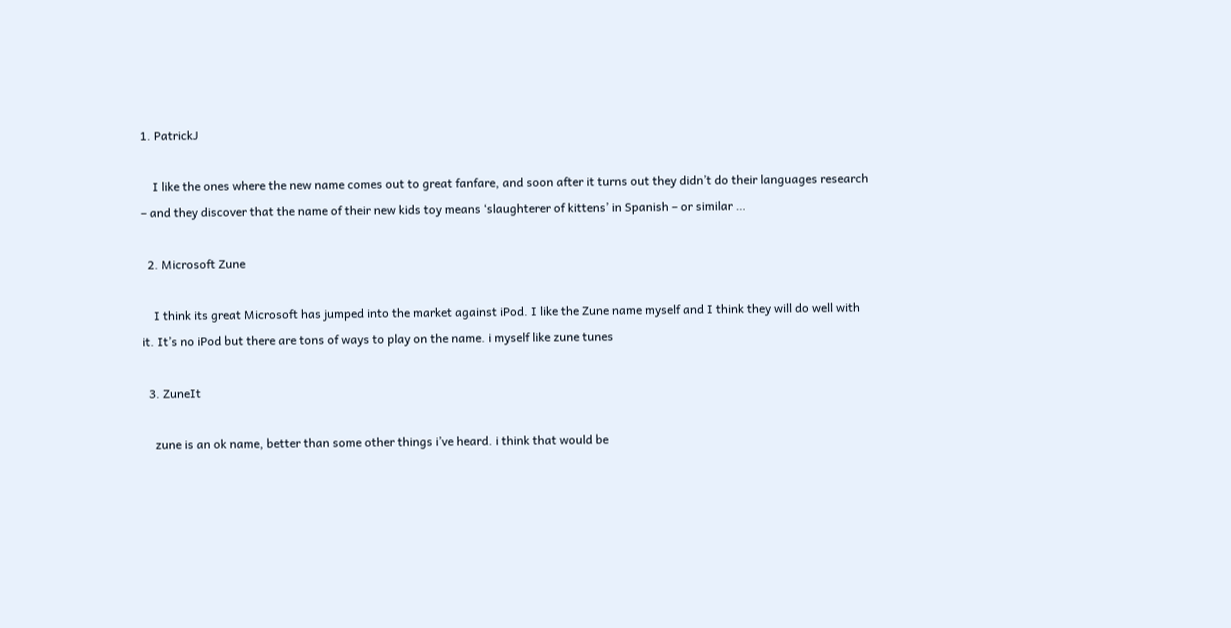1. PatrickJ

    I like the ones where the new name comes out to great fanfare, and soon after it turns out they didn’t do their languages research – and they discover that the name of their new kids toy means ‘slaughterer of kittens’ in Spanish – or similar …

  2. Microsoft Zune

    I think its great Microsoft has jumped into the market against iPod. I like the Zune name myself and I think they will do well with it. It’s no iPod but there are tons of ways to play on the name. i myself like zune tunes

  3. ZuneIt

    zune is an ok name, better than some other things i’ve heard. i think that would be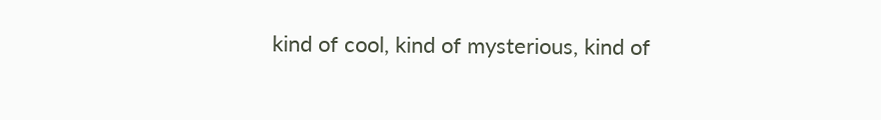kind of cool, kind of mysterious, kind of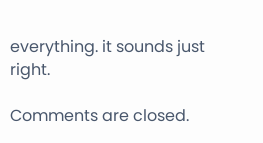everything. it sounds just right.

Comments are closed.